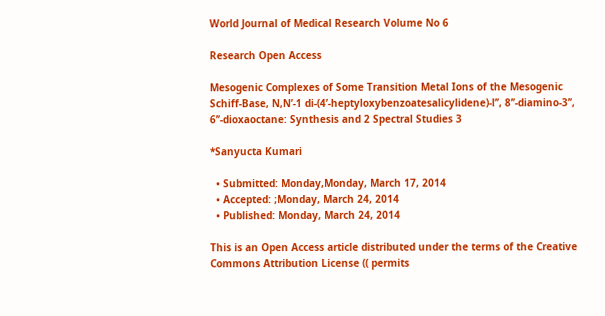World Journal of Medical Research Volume No 6

Research Open Access

Mesogenic Complexes of Some Transition Metal Ions of the Mesogenic Schiff-Base, N,N’-1 di-(4’-heptyloxybenzoatesalicylidene)-l’’, 8’’-diamino-3’’, 6’’-dioxaoctane: Synthesis and 2 Spectral Studies 3

*Sanyucta Kumari

  • Submitted: Monday,Monday, March 17, 2014
  • Accepted: ;Monday, March 24, 2014
  • Published: Monday, March 24, 2014

This is an Open Access article distributed under the terms of the Creative Commons Attribution License (( permits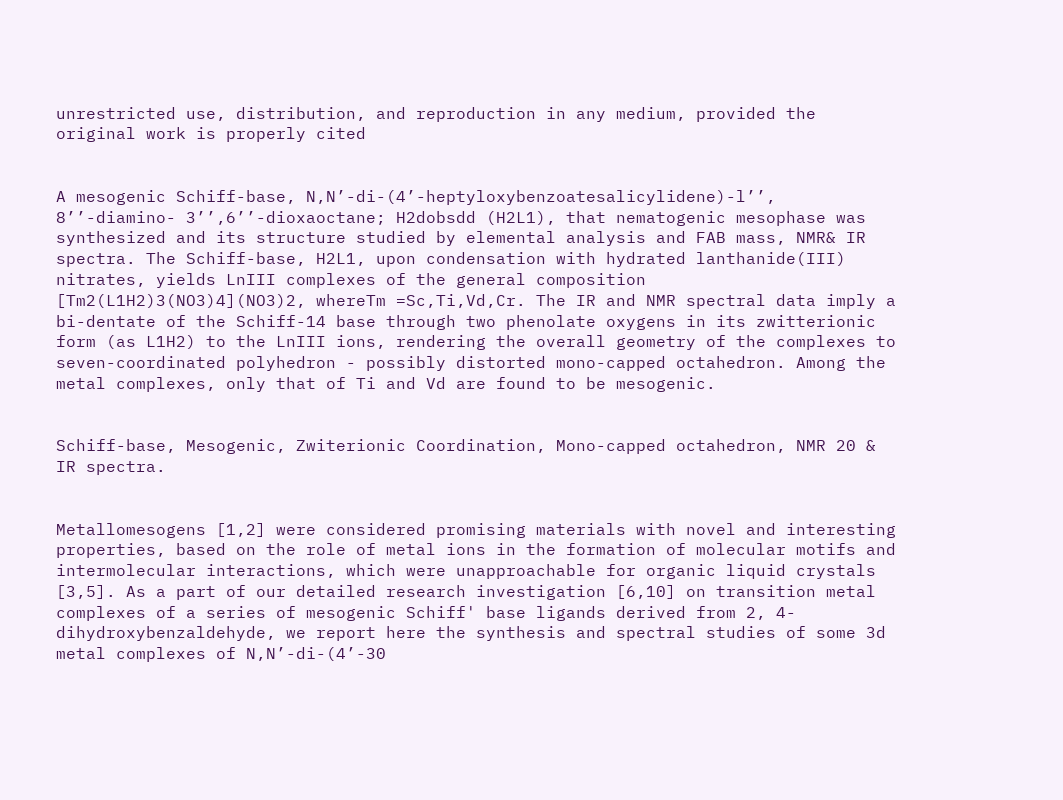unrestricted use, distribution, and reproduction in any medium, provided the original work is properly cited


A mesogenic Schiff-base, N,N’-di-(4’-heptyloxybenzoatesalicylidene)-l’’, 8’’-diamino- 3’’,6’’-dioxaoctane; H2dobsdd (H2L1), that nematogenic mesophase was synthesized and its structure studied by elemental analysis and FAB mass, NMR& IR spectra. The Schiff-base, H2L1, upon condensation with hydrated lanthanide(III) nitrates, yields LnIII complexes of the general composition [Tm2(L1H2)3(NO3)4](NO3)2, whereTm =Sc,Ti,Vd,Cr. The IR and NMR spectral data imply a bi-dentate of the Schiff-14 base through two phenolate oxygens in its zwitterionic form (as L1H2) to the LnIII ions, rendering the overall geometry of the complexes to seven-coordinated polyhedron - possibly distorted mono-capped octahedron. Among the metal complexes, only that of Ti and Vd are found to be mesogenic.


Schiff-base, Mesogenic, Zwiterionic Coordination, Mono-capped octahedron, NMR 20 & IR spectra.


Metallomesogens [1,2] were considered promising materials with novel and interesting properties, based on the role of metal ions in the formation of molecular motifs and intermolecular interactions, which were unapproachable for organic liquid crystals [3,5]. As a part of our detailed research investigation [6,10] on transition metal complexes of a series of mesogenic Schiff' base ligands derived from 2, 4- dihydroxybenzaldehyde, we report here the synthesis and spectral studies of some 3d metal complexes of N,N’-di-(4’-30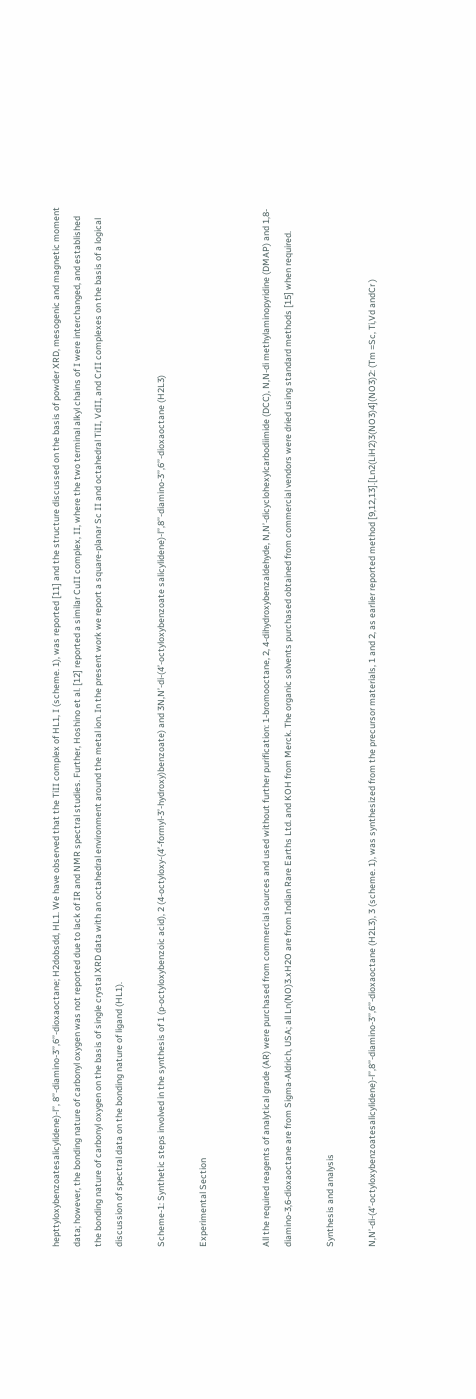hepttyloxybenzoatesalicylidene)-l’’, 8’’-diamino-3’’,6’’-dioxaoctane; H2dobsdd, HL1. We have observed that the TiII complex of HL1, I (scheme. 1), was reported [11] and the structure discussed on the basis of powder XRD, mesogenic and magnetic moment data; however, the bonding nature of carbonyl oxygen was not reported due to lack of IR and NMR spectral studies. Further, Hoshino et al. [12] reported a similar CuII complex, II, where the two terminal alkyl chains of I were interchanged, and established the bonding nature of carbonyl oxygen on the basis of single crystal XRD data with an octahedral environment around the metal ion. In the present work we report a square-planar Sc II and octahedral TiII, VdII, and CrII complexes on the basis of a logical discussion of spectral data on the bonding nature of ligand (HL1).

Scheme-1: Synthetic steps involved in the synthesis of 1 (p-octyloxybenzoic acid), 2 (4-octyloxy-(4’-formyl-3’-hydroxy)benzoate) and 3N,N’-di-(4’-octyloxybenzoate salicylidene)-l’’,8’’-diamino-3’’,6’’-dioxaoctane (H2L3)

Experimental Section


All the required reagents of analytical grade (AR) were purchased from commercial sources and used without further purification: 1-bromooctane, 2, 4-dihydroxybenzaldehyde, N,N’-dicyclohexylcarbodiimide (DCC), N,N-di methylaminopyridine (DMAP) and 1,8-diamino-3,6-dioxaoctane are from Sigma-Aldrich, USA; all Ln(NO)3.xH2O are from Indian Rare Earths Ltd. and KOH from Merck. The organic solvents purchased obtained from commercial vendors were dried using standard methods [15] when required.

Synthesis and analysis

N,N’-di-(4’-octyloxybenzoatesalicylidene)-l’’,8’’-diamino-3’’,6’’-dioxaoctane (H2L3), 3 (scheme. 1), was synthesized from the precursor materials, 1 and 2, as earlier reported method [9,12,13].[Ln2(LiH2)3(NO3)4](NO3)2: (Tm =Sc, Ti,Vd andCr )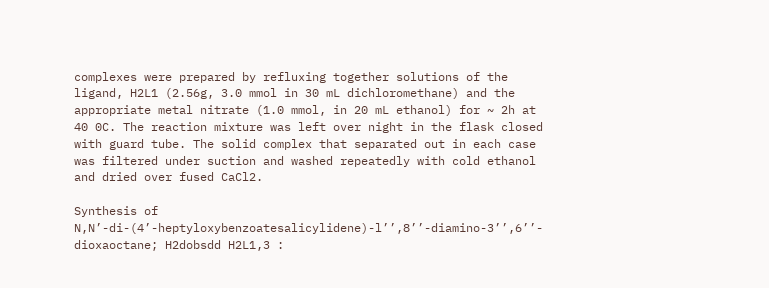complexes were prepared by refluxing together solutions of the ligand, H2L1 (2.56g, 3.0 mmol in 30 mL dichloromethane) and the appropriate metal nitrate (1.0 mmol, in 20 mL ethanol) for ~ 2h at 40 0C. The reaction mixture was left over night in the flask closed with guard tube. The solid complex that separated out in each case was filtered under suction and washed repeatedly with cold ethanol and dried over fused CaCl2.

Synthesis of N,N’-di-(4’-heptyloxybenzoatesalicylidene)-l’’,8’’-diamino-3’’,6’’- dioxaoctane; H2dobsdd H2L1,3 :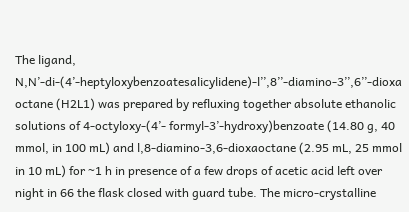The ligand, N,N’-di-(4’-heptyloxybenzoatesalicylidene)-l’’,8’’-diamino-3’’,6’’-dioxa octane (H2L1) was prepared by refluxing together absolute ethanolic solutions of 4-octyloxy-(4’- formyl-3’-hydroxy)benzoate (14.80 g, 40 mmol, in 100 mL) and l,8-diamino-3,6-dioxaoctane (2.95 mL, 25 mmol in 10 mL) for ~1 h in presence of a few drops of acetic acid left over night in 66 the flask closed with guard tube. The micro-crystalline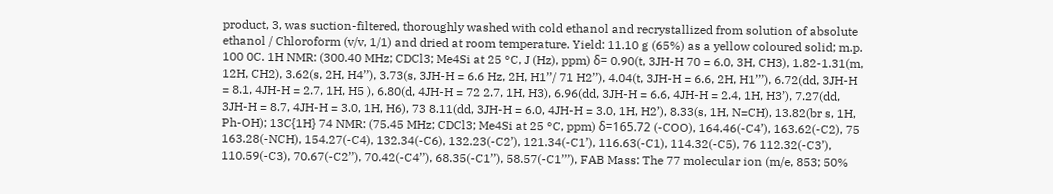product, 3, was suction-filtered, thoroughly washed with cold ethanol and recrystallized from solution of absolute ethanol / Chloroform (v/v, 1/1) and dried at room temperature. Yield: 11.10 g (65%) as a yellow coloured solid; m.p. 100 0C. 1H NMR: (300.40 MHz; CDCl3; Me4Si at 25 °C, J (Hz), ppm) δ= 0.90(t, 3JH-H 70 = 6.0, 3H, CH3), 1.82-1.31(m, 12H, CH2), 3.62(s, 2H, H4’’), 3.73(s, 3JH-H = 6.6 Hz, 2H, H1’’/ 71 H2’’), 4.04(t, 3JH-H = 6.6, 2H, H1’’’), 6.72(dd, 3JH-H = 8.1, 4JH-H = 2.7, 1H, H5 ), 6.80(d, 4JH-H = 72 2.7, 1H, H3), 6.96(dd, 3JH-H = 6.6, 4JH-H = 2.4, 1H, H3’), 7.27(dd, 3JH-H = 8.7, 4JH-H = 3.0, 1H, H6), 73 8.11(dd, 3JH-H = 6.0, 4JH-H = 3.0, 1H, H2’), 8.33(s, 1H, N=CH), 13.82(br s, 1H, Ph-OH); 13C{1H} 74 NMR: (75.45 MHz; CDCl3; Me4Si at 25 °C, ppm) δ=165.72 (-COO), 164.46(-C4’), 163.62(-C2), 75 163.28(-NCH), 154.27(-C4), 132.34(-C6), 132.23(-C2’), 121.34(-C1’), 116.63(-C1), 114.32(-C5), 76 112.32(-C3’), 110.59(-C3), 70.67(-C2’’), 70.42(-C4’’), 68.35(-C1’’), 58.57(-C1’’’), FAB Mass: The 77 molecular ion (m/e, 853; 50%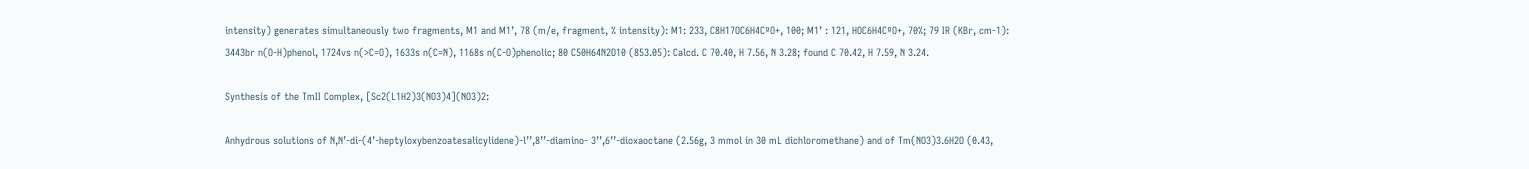intensity) generates simultaneously two fragments, M1 and M1’, 78 (m/e, fragment, % intensity): M1: 233, C8H17OC6H4CºO+, 100; M1’ : 121, HOC6H4CºO+, 70%; 79 IR (KBr, cm-1): 3443br n(O-H)phenol, 1724vs n(>C=O), 1633s n(C=N), 1168s n(C-O)phenolic; 80 C50H64N2O10 (853.05): Calcd. C 70.40, H 7.56, N 3.28; found C 70.42, H 7.59, N 3.24.

Synthesis of the TmII Complex, [Sc2(L1H2)3(NO3)4](NO3)2:

Anhydrous solutions of N,N’-di-(4’-heptyloxybenzoatesalicylidene)-l’’,8’’-diamino- 3’’,6’’-dioxaoctane (2.56g, 3 mmol in 30 mL dichloromethane) and of Tm(NO3)3.6H2O (0.43,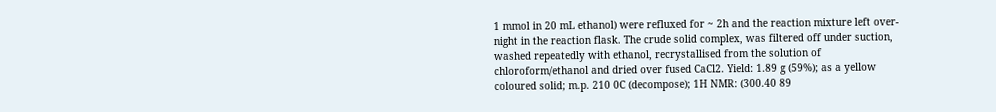1 mmol in 20 mL ethanol) were refluxed for ~ 2h and the reaction mixture left over-night in the reaction flask. The crude solid complex, was filtered off under suction, washed repeatedly with ethanol, recrystallised from the solution of chloroform/ethanol and dried over fused CaCl2. Yield: 1.89 g (59%); as a yellow coloured solid; m.p. 210 0C (decompose); 1H NMR: (300.40 89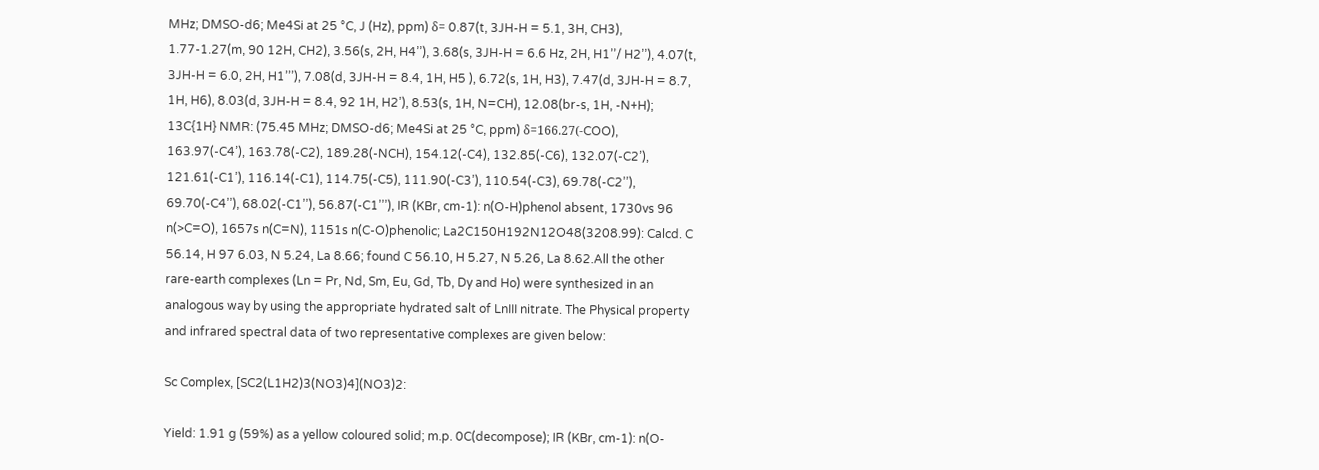MHz; DMSO-d6; Me4Si at 25 °C, J (Hz), ppm) δ= 0.87(t, 3JH-H = 5.1, 3H, CH3), 1.77-1.27(m, 90 12H, CH2), 3.56(s, 2H, H4’’), 3.68(s, 3JH-H = 6.6 Hz, 2H, H1’’/ H2’’), 4.07(t, 3JH-H = 6.0, 2H, H1’’’), 7.08(d, 3JH-H = 8.4, 1H, H5 ), 6.72(s, 1H, H3), 7.47(d, 3JH-H = 8.7, 1H, H6), 8.03(d, 3JH-H = 8.4, 92 1H, H2’), 8.53(s, 1H, N=CH), 12.08(br-s, 1H, -N+H); 13C{1H} NMR: (75.45 MHz; DMSO-d6; Me4Si at 25 °C, ppm) δ=166.27(-COO), 163.97(-C4’), 163.78(-C2), 189.28(-NCH), 154.12(-C4), 132.85(-C6), 132.07(-C2’), 121.61(-C1’), 116.14(-C1), 114.75(-C5), 111.90(-C3’), 110.54(-C3), 69.78(-C2’’), 69.70(-C4’’), 68.02(-C1’’), 56.87(-C1’’’), IR (KBr, cm-1): n(O-H)phenol absent, 1730vs 96 n(>C=O), 1657s n(C=N), 1151s n(C-O)phenolic; La2C150H192N12O48(3208.99): Calcd. C 56.14, H 97 6.03, N 5.24, La 8.66; found C 56.10, H 5.27, N 5.26, La 8.62.All the other rare-earth complexes (Ln = Pr, Nd, Sm, Eu, Gd, Tb, Dy and Ho) were synthesized in an analogous way by using the appropriate hydrated salt of LnIII nitrate. The Physical property and infrared spectral data of two representative complexes are given below:

Sc Complex, [SC2(L1H2)3(NO3)4](NO3)2:

Yield: 1.91 g (59%) as a yellow coloured solid; m.p. 0C(decompose); IR (KBr, cm-1): n(O-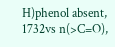H)phenol absent, 1732vs n(>C=O),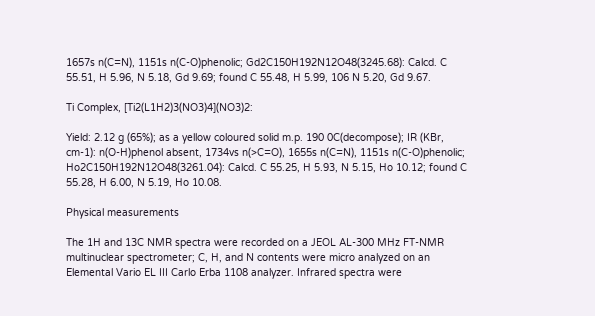1657s n(C=N), 1151s n(C-O)phenolic; Gd2C150H192N12O48(3245.68): Calcd. C 55.51, H 5.96, N 5.18, Gd 9.69; found C 55.48, H 5.99, 106 N 5.20, Gd 9.67.

Ti Complex, [Ti2(L1H2)3(NO3)4](NO3)2:

Yield: 2.12 g (65%); as a yellow coloured solid m.p. 190 0C(decompose); IR (KBr, cm-1): n(O-H)phenol absent, 1734vs n(>C=O), 1655s n(C=N), 1151s n(C-O)phenolic; Ho2C150H192N12O48(3261.04): Calcd. C 55.25, H 5.93, N 5.15, Ho 10.12; found C 55.28, H 6.00, N 5.19, Ho 10.08.

Physical measurements

The 1H and 13C NMR spectra were recorded on a JEOL AL-300 MHz FT-NMR multinuclear spectrometer; C, H, and N contents were micro analyzed on an Elemental Vario EL III Carlo Erba 1108 analyzer. Infrared spectra were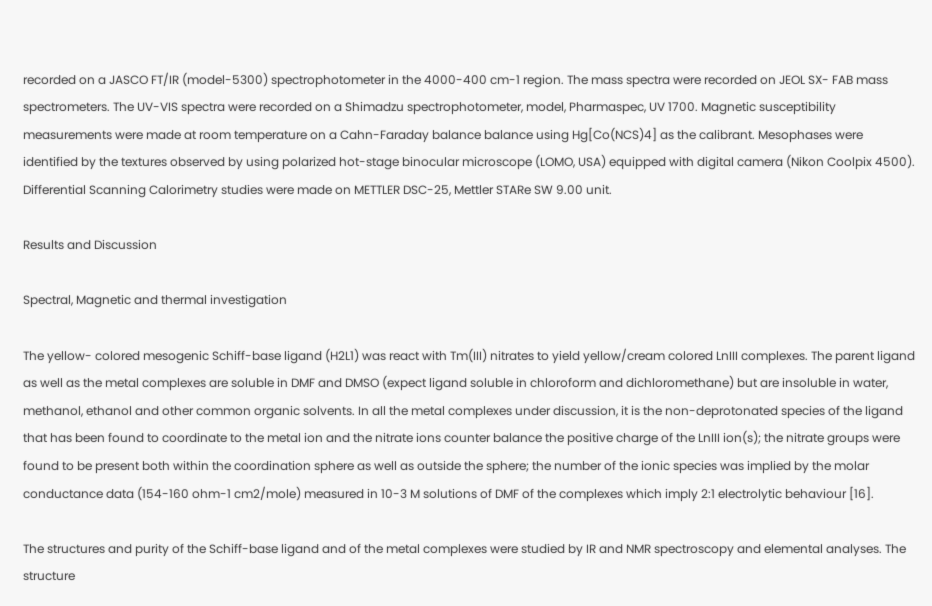recorded on a JASCO FT/IR (model-5300) spectrophotometer in the 4000-400 cm-1 region. The mass spectra were recorded on JEOL SX- FAB mass spectrometers. The UV-VIS spectra were recorded on a Shimadzu spectrophotometer, model, Pharmaspec, UV 1700. Magnetic susceptibility measurements were made at room temperature on a Cahn-Faraday balance balance using Hg[Co(NCS)4] as the calibrant. Mesophases were identified by the textures observed by using polarized hot-stage binocular microscope (LOMO, USA) equipped with digital camera (Nikon Coolpix 4500). Differential Scanning Calorimetry studies were made on METTLER DSC-25, Mettler STARe SW 9.00 unit.

Results and Discussion

Spectral, Magnetic and thermal investigation

The yellow- colored mesogenic Schiff-base ligand (H2L1) was react with Tm(III) nitrates to yield yellow/cream colored LnIII complexes. The parent ligand as well as the metal complexes are soluble in DMF and DMSO (expect ligand soluble in chloroform and dichloromethane) but are insoluble in water, methanol, ethanol and other common organic solvents. In all the metal complexes under discussion, it is the non-deprotonated species of the ligand that has been found to coordinate to the metal ion and the nitrate ions counter balance the positive charge of the LnIII ion(s); the nitrate groups were found to be present both within the coordination sphere as well as outside the sphere; the number of the ionic species was implied by the molar conductance data (154-160 ohm-1 cm2/mole) measured in 10-3 M solutions of DMF of the complexes which imply 2:1 electrolytic behaviour [16].

The structures and purity of the Schiff-base ligand and of the metal complexes were studied by IR and NMR spectroscopy and elemental analyses. The structure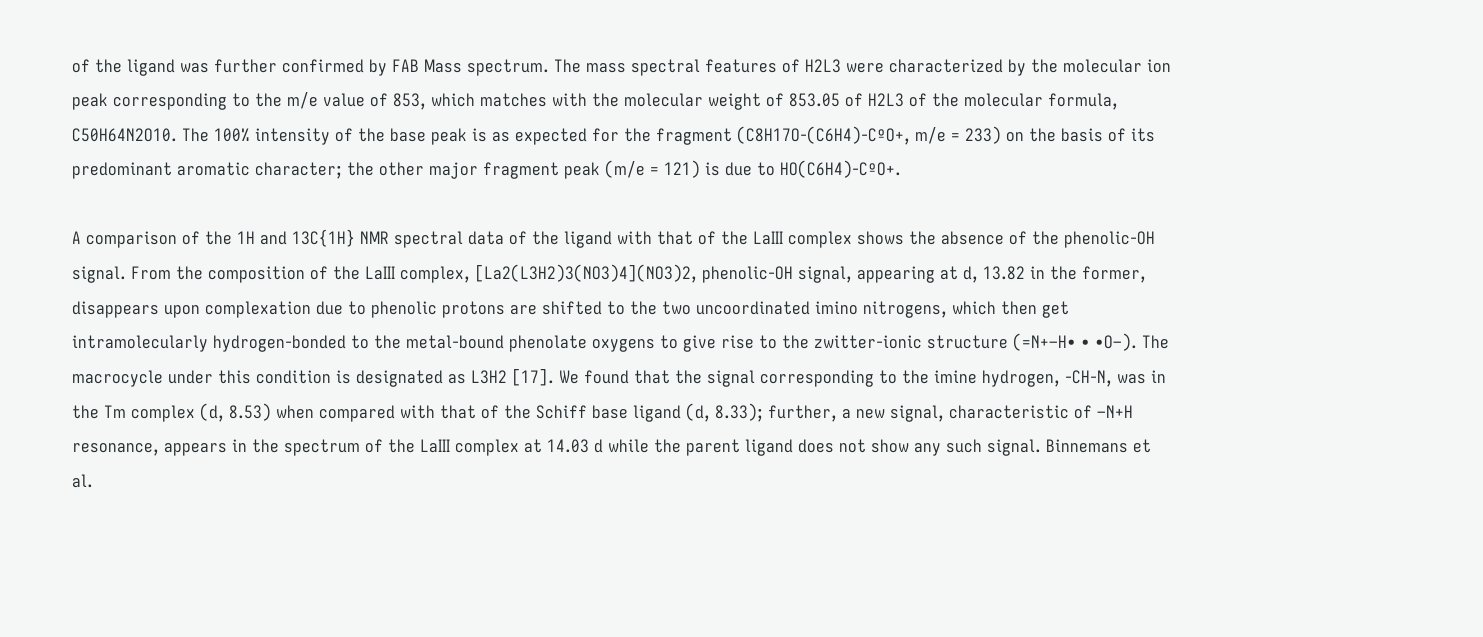of the ligand was further confirmed by FAB Mass spectrum. The mass spectral features of H2L3 were characterized by the molecular ion peak corresponding to the m/e value of 853, which matches with the molecular weight of 853.05 of H2L3 of the molecular formula, C50H64N2O10. The 100% intensity of the base peak is as expected for the fragment (C8H17O-(C6H4)-CºO+, m/e = 233) on the basis of its predominant aromatic character; the other major fragment peak (m/e = 121) is due to HO(C6H4)-CºO+.

A comparison of the 1H and 13C{1H} NMR spectral data of the ligand with that of the LaIII complex shows the absence of the phenolic-OH signal. From the composition of the LaIII complex, [La2(L3H2)3(NO3)4](NO3)2, phenolic-OH signal, appearing at d, 13.82 in the former, disappears upon complexation due to phenolic protons are shifted to the two uncoordinated imino nitrogens, which then get intramolecularly hydrogen-bonded to the metal-bound phenolate oxygens to give rise to the zwitter-ionic structure (=N+–H• • •O–). The macrocycle under this condition is designated as L3H2 [17]. We found that the signal corresponding to the imine hydrogen, -CH-N, was in the Tm complex (d, 8.53) when compared with that of the Schiff base ligand (d, 8.33); further, a new signal, characteristic of –N+H resonance, appears in the spectrum of the LaIII complex at 14.03 d while the parent ligand does not show any such signal. Binnemans et al.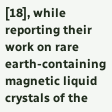[18], while reporting their work on rare earth-containing magnetic liquid crystals of the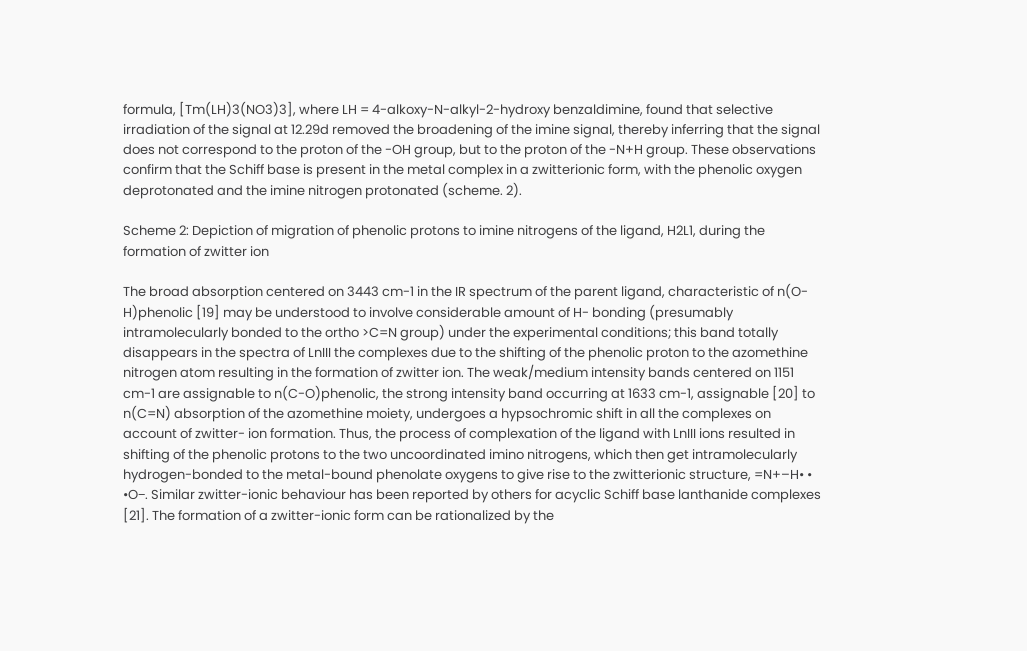formula, [Tm(LH)3(NO3)3], where LH = 4-alkoxy-N-alkyl-2-hydroxy benzaldimine, found that selective irradiation of the signal at 12.29d removed the broadening of the imine signal, thereby inferring that the signal does not correspond to the proton of the -OH group, but to the proton of the -N+H group. These observations confirm that the Schiff base is present in the metal complex in a zwitterionic form, with the phenolic oxygen deprotonated and the imine nitrogen protonated (scheme. 2).

Scheme 2: Depiction of migration of phenolic protons to imine nitrogens of the ligand, H2L1, during the formation of zwitter ion

The broad absorption centered on 3443 cm-1 in the IR spectrum of the parent ligand, characteristic of n(O-H)phenolic [19] may be understood to involve considerable amount of H- bonding (presumably intramolecularly bonded to the ortho >C=N group) under the experimental conditions; this band totally disappears in the spectra of LnIII the complexes due to the shifting of the phenolic proton to the azomethine nitrogen atom resulting in the formation of zwitter ion. The weak/medium intensity bands centered on 1151 cm-1 are assignable to n(C-O)phenolic, the strong intensity band occurring at 1633 cm-1, assignable [20] to n(C=N) absorption of the azomethine moiety, undergoes a hypsochromic shift in all the complexes on account of zwitter- ion formation. Thus, the process of complexation of the ligand with LnIII ions resulted in shifting of the phenolic protons to the two uncoordinated imino nitrogens, which then get intramolecularly hydrogen-bonded to the metal-bound phenolate oxygens to give rise to the zwitterionic structure, =N+–H• • •O−. Similar zwitter-ionic behaviour has been reported by others for acyclic Schiff base lanthanide complexes [21]. The formation of a zwitter-ionic form can be rationalized by the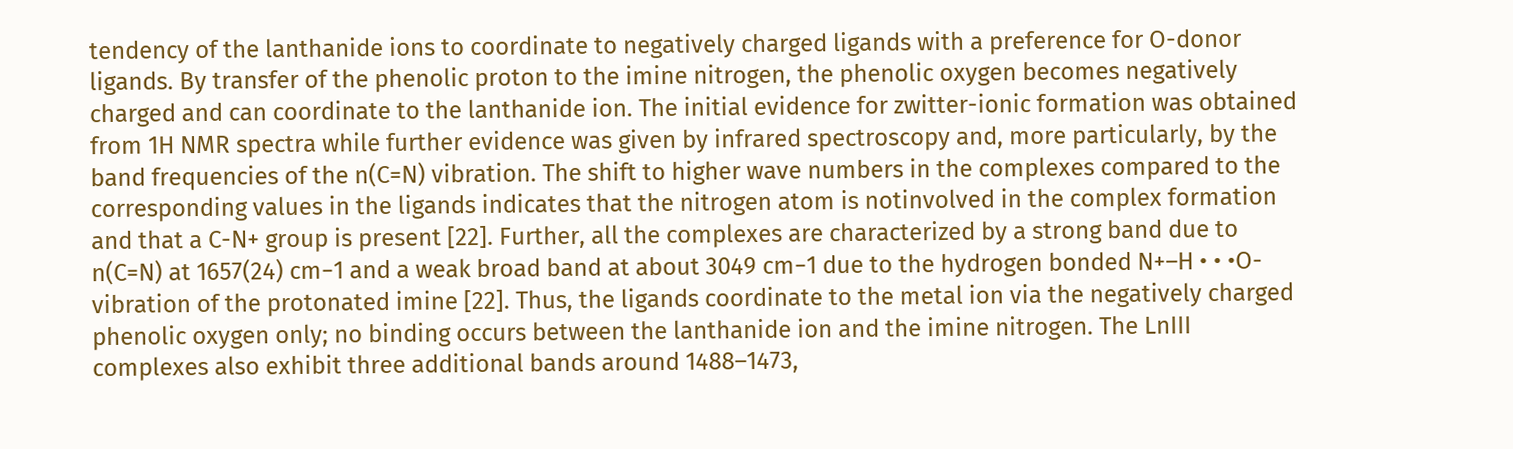tendency of the lanthanide ions to coordinate to negatively charged ligands with a preference for O-donor ligands. By transfer of the phenolic proton to the imine nitrogen, the phenolic oxygen becomes negatively charged and can coordinate to the lanthanide ion. The initial evidence for zwitter-ionic formation was obtained from 1H NMR spectra while further evidence was given by infrared spectroscopy and, more particularly, by the band frequencies of the n(C=N) vibration. The shift to higher wave numbers in the complexes compared to the corresponding values in the ligands indicates that the nitrogen atom is notinvolved in the complex formation and that a C-N+ group is present [22]. Further, all the complexes are characterized by a strong band due to n(C=N) at 1657(24) cm−1 and a weak broad band at about 3049 cm−1 due to the hydrogen bonded N+–H • • •O- vibration of the protonated imine [22]. Thus, the ligands coordinate to the metal ion via the negatively charged phenolic oxygen only; no binding occurs between the lanthanide ion and the imine nitrogen. The LnIII complexes also exhibit three additional bands around 1488–1473,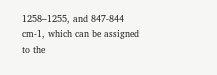1258–1255, and 847-844 cm-1, which can be assigned to the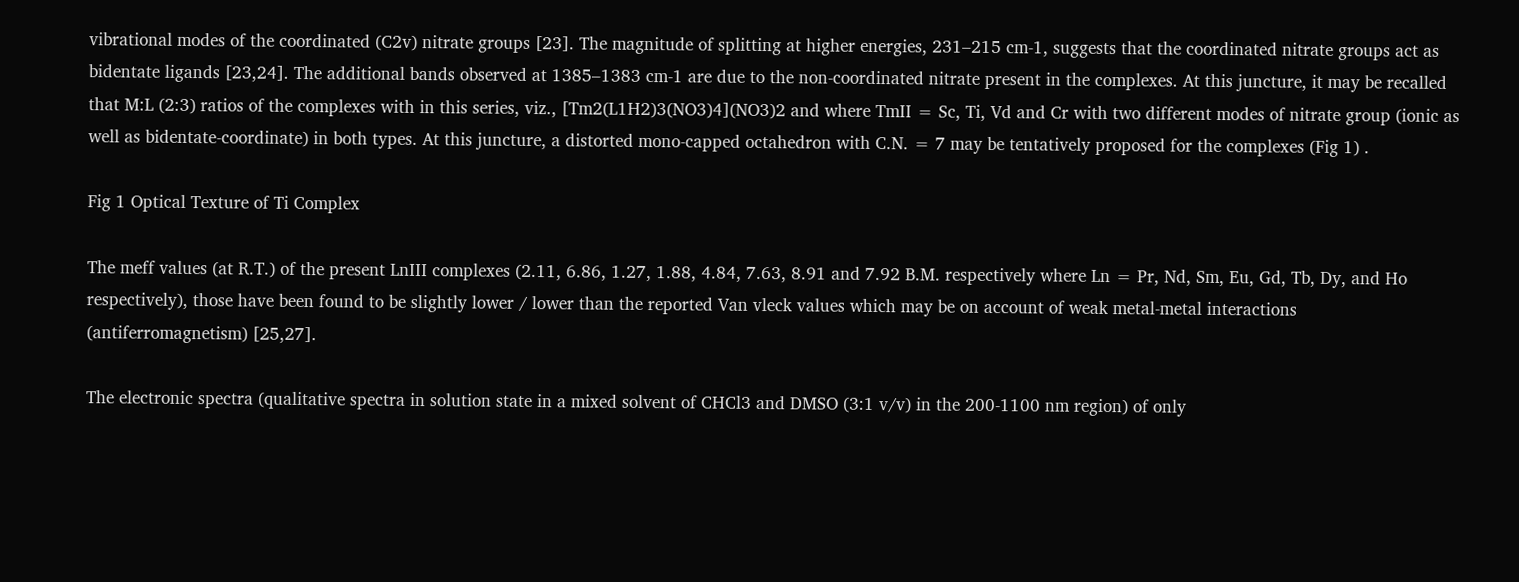vibrational modes of the coordinated (C2v) nitrate groups [23]. The magnitude of splitting at higher energies, 231–215 cm-1, suggests that the coordinated nitrate groups act as bidentate ligands [23,24]. The additional bands observed at 1385–1383 cm-1 are due to the non-coordinated nitrate present in the complexes. At this juncture, it may be recalled that M:L (2:3) ratios of the complexes with in this series, viz., [Tm2(L1H2)3(NO3)4](NO3)2 and where TmII = Sc, Ti, Vd and Cr with two different modes of nitrate group (ionic as well as bidentate-coordinate) in both types. At this juncture, a distorted mono-capped octahedron with C.N. = 7 may be tentatively proposed for the complexes (Fig 1) .

Fig 1 Optical Texture of Ti Complex

The meff values (at R.T.) of the present LnIII complexes (2.11, 6.86, 1.27, 1.88, 4.84, 7.63, 8.91 and 7.92 B.M. respectively where Ln = Pr, Nd, Sm, Eu, Gd, Tb, Dy, and Ho respectively), those have been found to be slightly lower / lower than the reported Van vleck values which may be on account of weak metal-metal interactions (antiferromagnetism) [25,27].

The electronic spectra (qualitative spectra in solution state in a mixed solvent of CHCl3 and DMSO (3:1 v/v) in the 200-1100 nm region) of only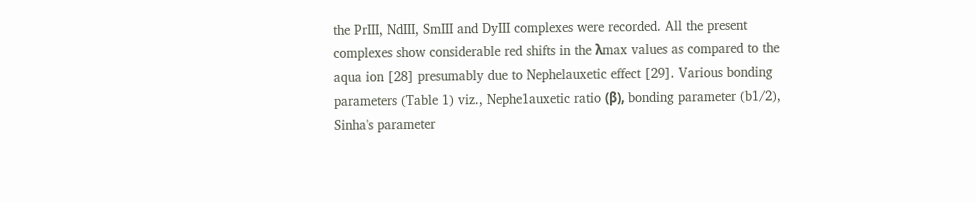the PrIII, NdIII, SmIII and DyIII complexes were recorded. All the present complexes show considerable red shifts in the λmax values as compared to the aqua ion [28] presumably due to Nephelauxetic effect [29]. Various bonding parameters (Table 1) viz., Nephe1auxetic ratio (β), bonding parameter (b1/2), Sinha's parameter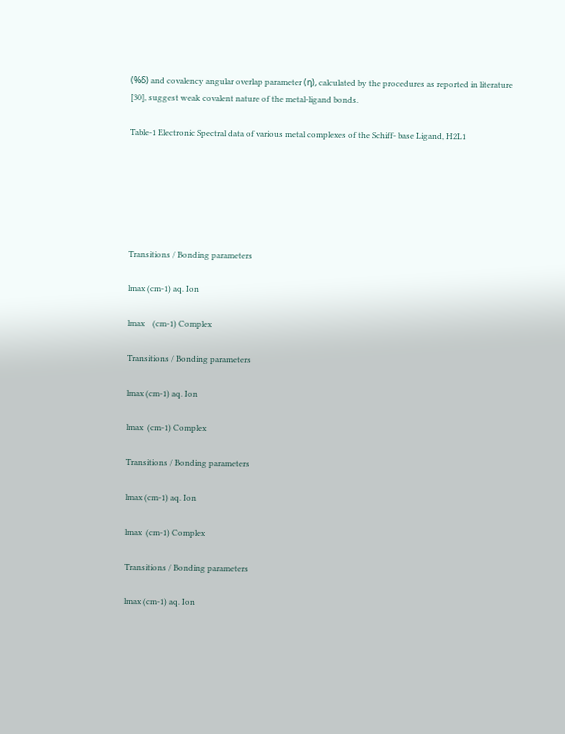(%δ) and covalency angular overlap parameter (η), calculated by the procedures as reported in literature [30], suggest weak covalent nature of the metal-ligand bonds.

Table-1 Electronic Spectral data of various metal complexes of the Schiff- base Ligand, H2L1






Transitions / Bonding parameters

lmax (cm-1) aq. Ion

lmax    (cm-1) Complex

Transitions / Bonding parameters

lmax (cm-1) aq. Ion

lmax  (cm-1) Complex

Transitions / Bonding parameters

lmax (cm-1) aq. Ion

lmax  (cm-1) Complex

Transitions / Bonding parameters

lmax (cm-1) aq. Ion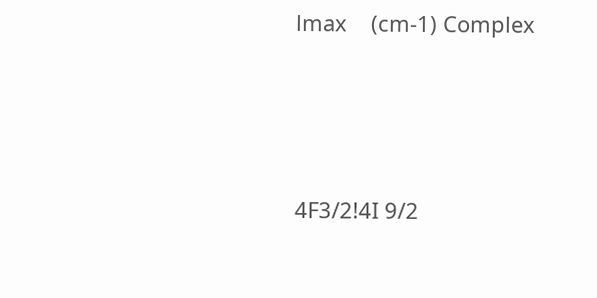lmax    (cm-1) Complex




4F3/2!4I 9/2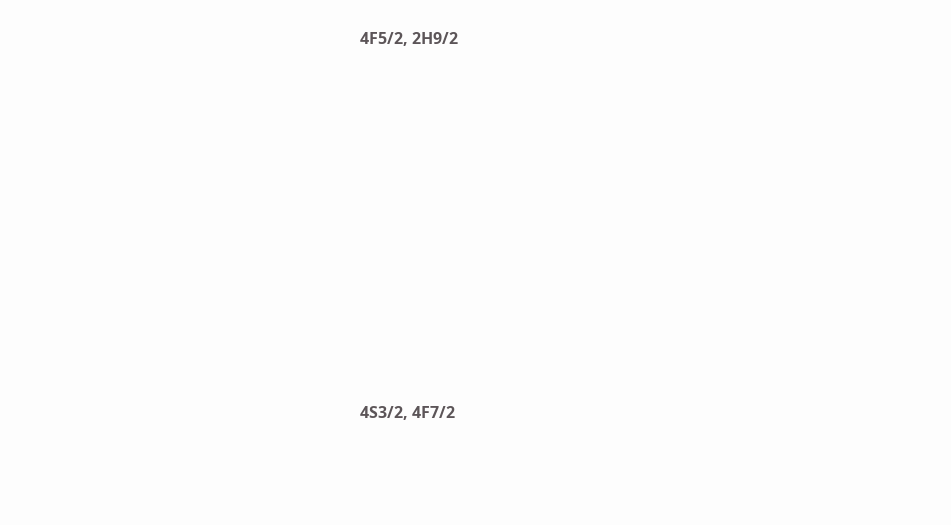4F5/2, 2H9/2












4S3/2, 4F7/2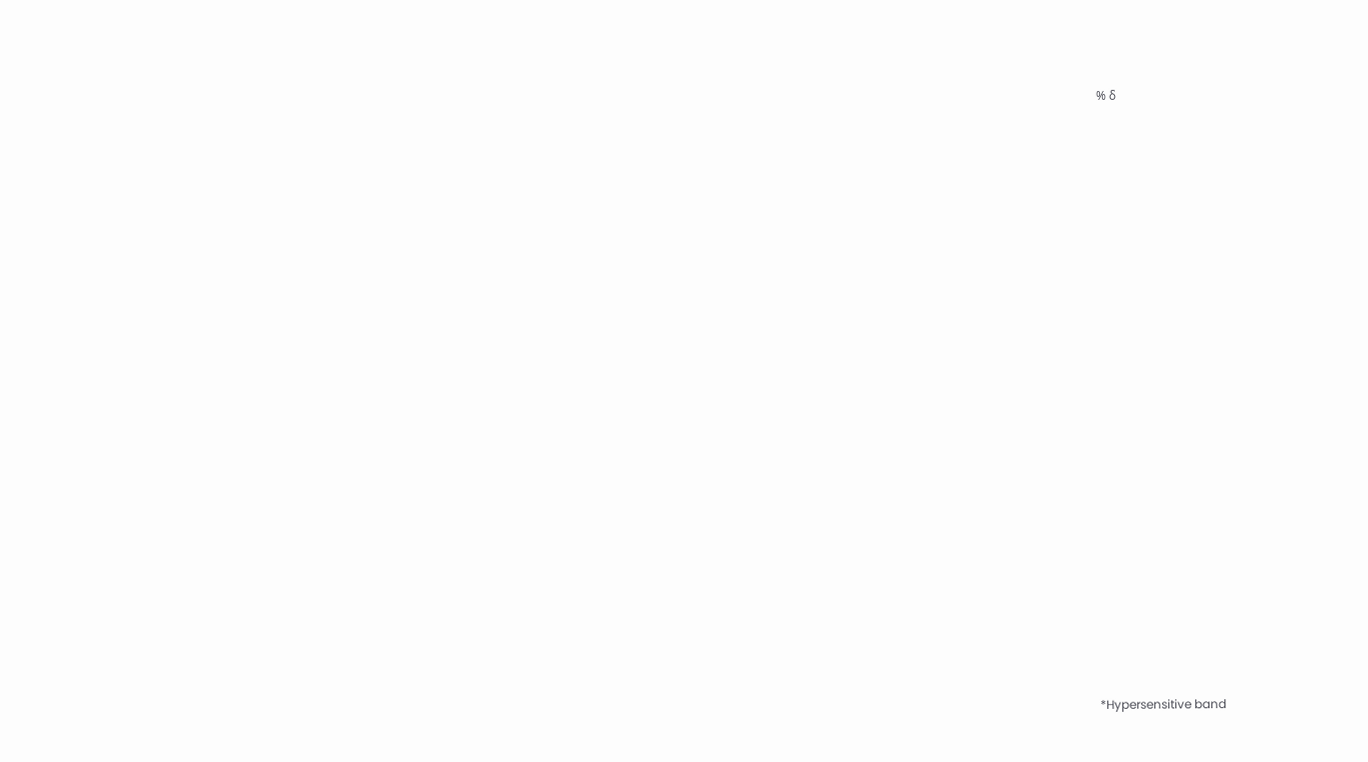% δ
























*Hypersensitive band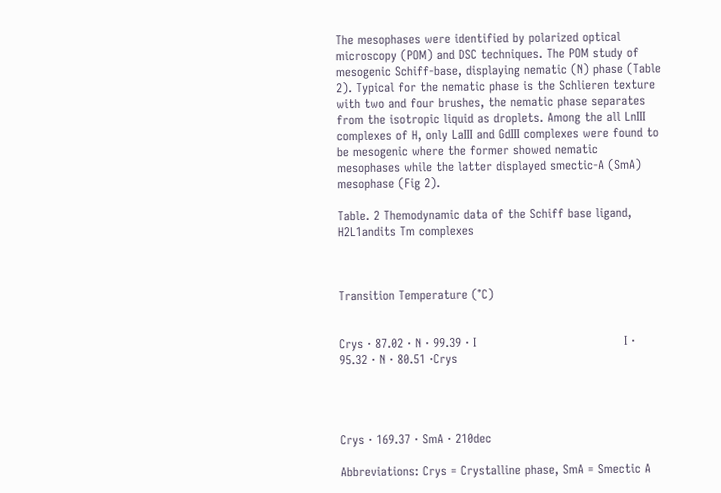The mesophases were identified by polarized optical microscopy (POM) and DSC techniques. The POM study of mesogenic Schiff-base, displaying nematic (N) phase (Table 2). Typical for the nematic phase is the Schlieren texture with two and four brushes, the nematic phase separates from the isotropic liquid as droplets. Among the all LnIII complexes of H, only LaIII and GdIII complexes were found to be mesogenic where the former showed nematic mesophases while the latter displayed smectic-A (SmA) mesophase (Fig 2).

Table. 2 Themodynamic data of the Schiff base ligand, H2L1andits Tm complexes



Transition Temperature (°C)


Crys · 87.02 · N · 99.39 · I                                     I · 95.32 · N · 80.51 ·Crys




Crys · 169.37 · SmA · 210dec

Abbreviations: Crys = Crystalline phase, SmA = Smectic A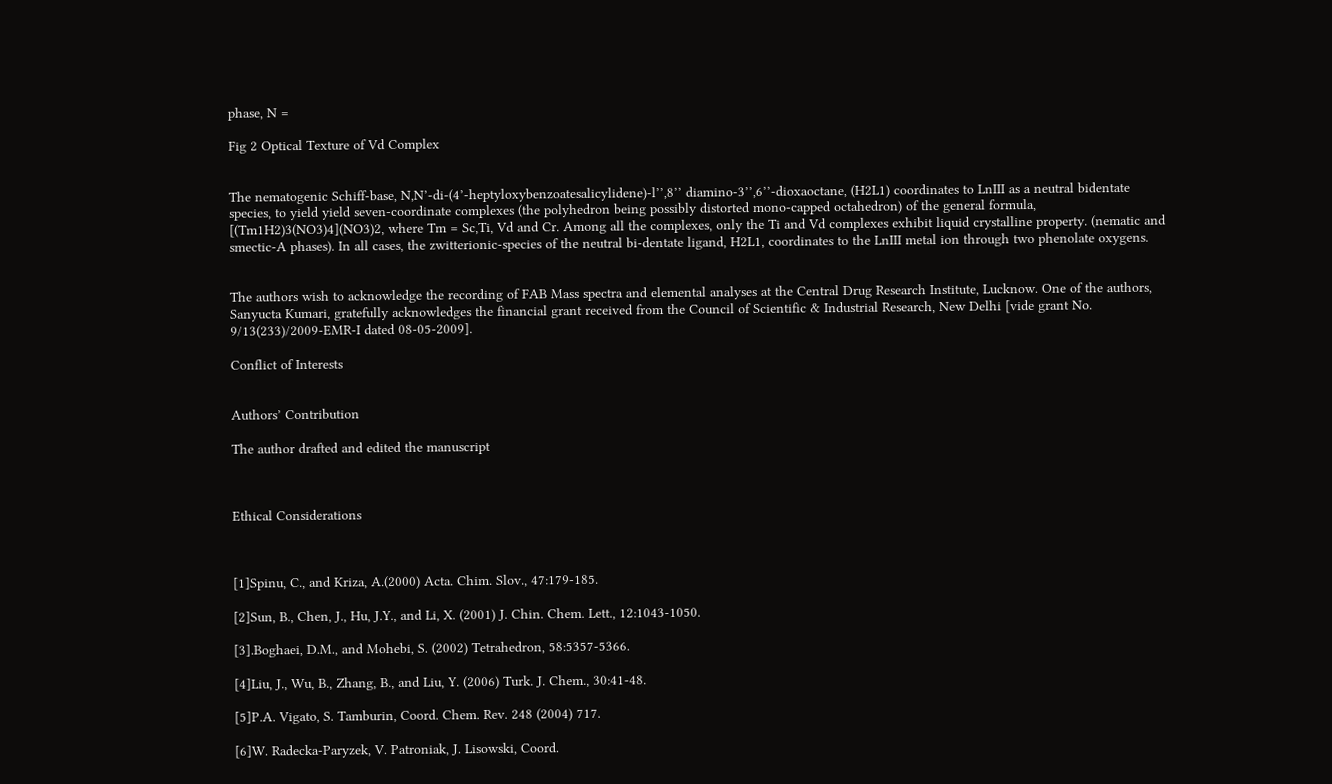phase, N =

Fig 2 Optical Texture of Vd Complex


The nematogenic Schiff-base, N,N’-di-(4’-heptyloxybenzoatesalicylidene)-l’’,8’’ diamino-3’’,6’’-dioxaoctane, (H2L1) coordinates to LnIII as a neutral bidentate species, to yield yield seven-coordinate complexes (the polyhedron being possibly distorted mono-capped octahedron) of the general formula, [(Tm1H2)3(NO3)4](NO3)2, where Tm = Sc,Ti, Vd and Cr. Among all the complexes, only the Ti and Vd complexes exhibit liquid crystalline property. (nematic and smectic-A phases). In all cases, the zwitterionic-species of the neutral bi-dentate ligand, H2L1, coordinates to the LnIII metal ion through two phenolate oxygens.


The authors wish to acknowledge the recording of FAB Mass spectra and elemental analyses at the Central Drug Research Institute, Lucknow. One of the authors, Sanyucta Kumari, gratefully acknowledges the financial grant received from the Council of Scientific & Industrial Research, New Delhi [vide grant No. 9/13(233)/2009-EMR-I dated 08-05-2009].

Conflict of Interests


Authors’ Contribution

The author drafted and edited the manuscript



Ethical Considerations



[1]Spinu, C., and Kriza, A.(2000) Acta. Chim. Slov., 47:179-185.

[2]Sun, B., Chen, J., Hu, J.Y., and Li, X. (2001) J. Chin. Chem. Lett., 12:1043-1050.

[3].Boghaei, D.M., and Mohebi, S. (2002) Tetrahedron, 58:5357-5366.

[4]Liu, J., Wu, B., Zhang, B., and Liu, Y. (2006) Turk. J. Chem., 30:41-48.

[5]P.A. Vigato, S. Tamburin, Coord. Chem. Rev. 248 (2004) 717.

[6]W. Radecka-Paryzek, V. Patroniak, J. Lisowski, Coord.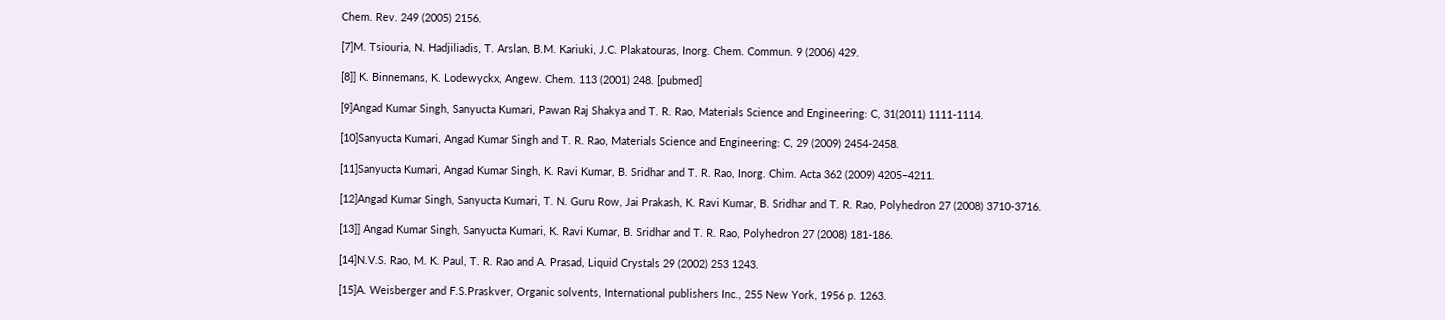Chem. Rev. 249 (2005) 2156.

[7]M. Tsiouria, N. Hadjiliadis, T. Arslan, B.M. Kariuki, J.C. Plakatouras, Inorg. Chem. Commun. 9 (2006) 429.

[8]] K. Binnemans, K. Lodewyckx, Angew. Chem. 113 (2001) 248. [pubmed]

[9]Angad Kumar Singh, Sanyucta Kumari, Pawan Raj Shakya and T. R. Rao, Materials Science and Engineering: C, 31(2011) 1111-1114.

[10]Sanyucta Kumari, Angad Kumar Singh and T. R. Rao, Materials Science and Engineering: C, 29 (2009) 2454-2458.

[11]Sanyucta Kumari, Angad Kumar Singh, K. Ravi Kumar, B. Sridhar and T. R. Rao, Inorg. Chim. Acta 362 (2009) 4205–4211.

[12]Angad Kumar Singh, Sanyucta Kumari, T. N. Guru Row, Jai Prakash, K. Ravi Kumar, B. Sridhar and T. R. Rao, Polyhedron 27 (2008) 3710-3716.

[13]] Angad Kumar Singh, Sanyucta Kumari, K. Ravi Kumar, B. Sridhar and T. R. Rao, Polyhedron 27 (2008) 181-186.

[14]N.V.S. Rao, M. K. Paul, T. R. Rao and A. Prasad, Liquid Crystals 29 (2002) 253 1243.

[15]A. Weisberger and F.S.Praskver, Organic solvents, International publishers Inc., 255 New York, 1956 p. 1263.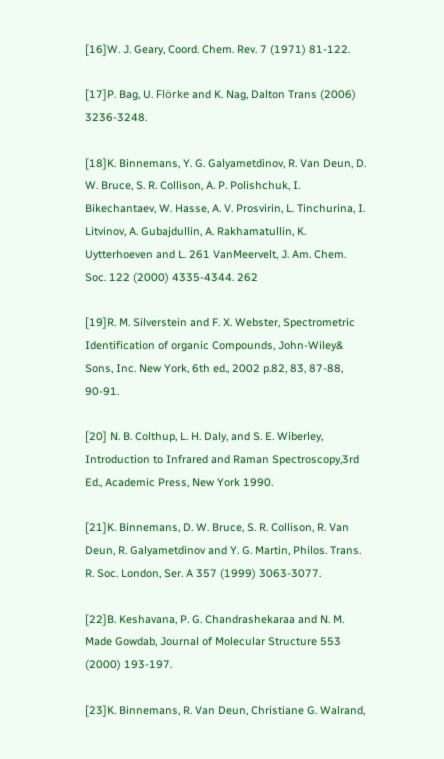[16]W. J. Geary, Coord. Chem. Rev. 7 (1971) 81-122.

[17]P. Bag, U. Flörke and K. Nag, Dalton Trans (2006) 3236-3248.

[18]K. Binnemans, Y. G. Galyametdinov, R. Van Deun, D. W. Bruce, S. R. Collison, A. P. Polishchuk, I. Bikechantaev, W. Hasse, A. V. Prosvirin, L. Tinchurina, I. Litvinov, A. Gubajdullin, A. Rakhamatullin, K. Uytterhoeven and L. 261 VanMeervelt, J. Am. Chem. Soc. 122 (2000) 4335-4344. 262

[19]R. M. Silverstein and F. X. Webster, Spectrometric Identification of organic Compounds, John-Wiley& Sons, Inc. New York, 6th ed., 2002 p.82, 83, 87-88, 90-91.

[20] N. B. Colthup, L. H. Daly, and S. E. Wiberley, Introduction to Infrared and Raman Spectroscopy,3rd Ed., Academic Press, New York 1990.

[21]K. Binnemans, D. W. Bruce, S. R. Collison, R. Van Deun, R. Galyametdinov and Y. G. Martin, Philos. Trans. R. Soc. London, Ser. A 357 (1999) 3063-3077.

[22]B. Keshavana, P. G. Chandrashekaraa and N. M. Made Gowdab, Journal of Molecular Structure 553 (2000) 193-197.

[23]K. Binnemans, R. Van Deun, Christiane G. Walrand,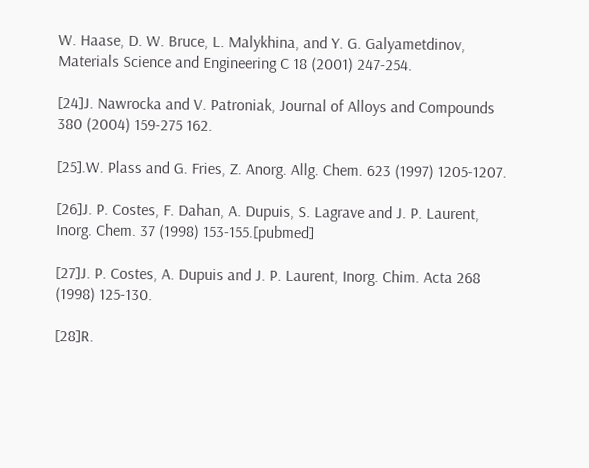W. Haase, D. W. Bruce, L. Malykhina, and Y. G. Galyametdinov, Materials Science and Engineering C 18 (2001) 247-254.

[24]J. Nawrocka and V. Patroniak, Journal of Alloys and Compounds 380 (2004) 159-275 162.

[25].W. Plass and G. Fries, Z. Anorg. Allg. Chem. 623 (1997) 1205-1207.

[26]J. P. Costes, F. Dahan, A. Dupuis, S. Lagrave and J. P. Laurent, Inorg. Chem. 37 (1998) 153-155.[pubmed]

[27]J. P. Costes, A. Dupuis and J. P. Laurent, Inorg. Chim. Acta 268 (1998) 125-130.

[28]R.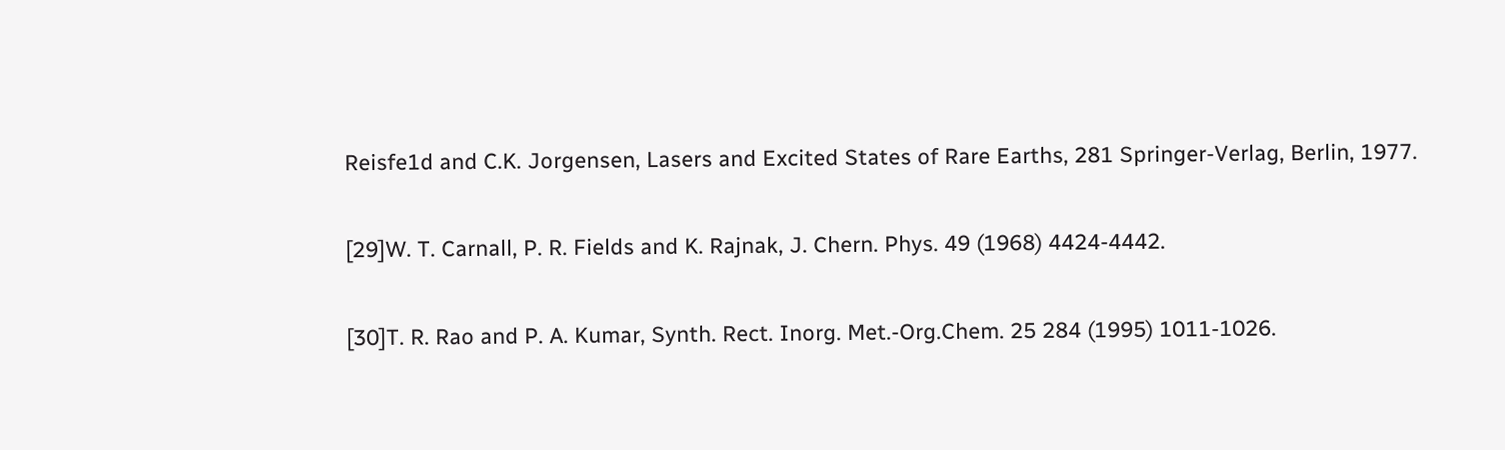Reisfe1d and C.K. Jorgensen, Lasers and Excited States of Rare Earths, 281 Springer-Verlag, Berlin, 1977.

[29]W. T. Carnall, P. R. Fields and K. Rajnak, J. Chern. Phys. 49 (1968) 4424-4442.

[30]T. R. Rao and P. A. Kumar, Synth. Rect. Inorg. Met.-Org.Chem. 25 284 (1995) 1011-1026.